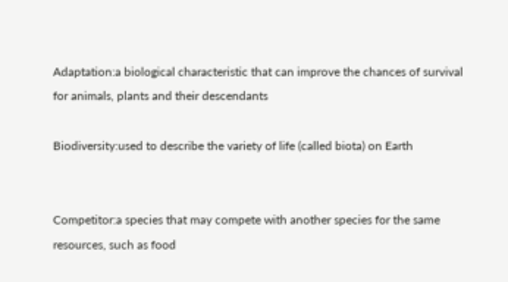Adaptation:a biological characteristic that can improve the chances of survival for animals, plants and their descendants

Biodiversity:used to describe the variety of life (called biota) on Earth


Competitor:a species that may compete with another species for the same resources, such as food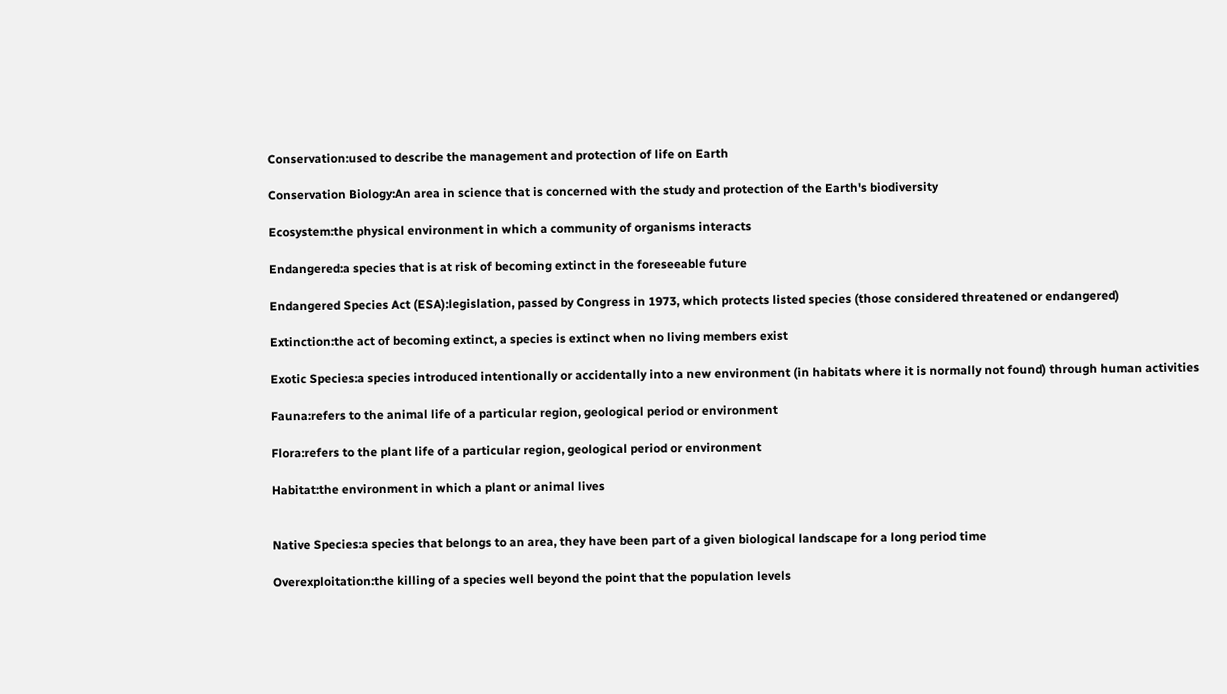Conservation:used to describe the management and protection of life on Earth

Conservation Biology:An area in science that is concerned with the study and protection of the Earth's biodiversity

Ecosystem:the physical environment in which a community of organisms interacts

Endangered:a species that is at risk of becoming extinct in the foreseeable future

Endangered Species Act (ESA):legislation, passed by Congress in 1973, which protects listed species (those considered threatened or endangered)

Extinction:the act of becoming extinct, a species is extinct when no living members exist

Exotic Species:a species introduced intentionally or accidentally into a new environment (in habitats where it is normally not found) through human activities

Fauna:refers to the animal life of a particular region, geological period or environment

Flora:refers to the plant life of a particular region, geological period or environment

Habitat:the environment in which a plant or animal lives


Native Species:a species that belongs to an area, they have been part of a given biological landscape for a long period time

Overexploitation:the killing of a species well beyond the point that the population levels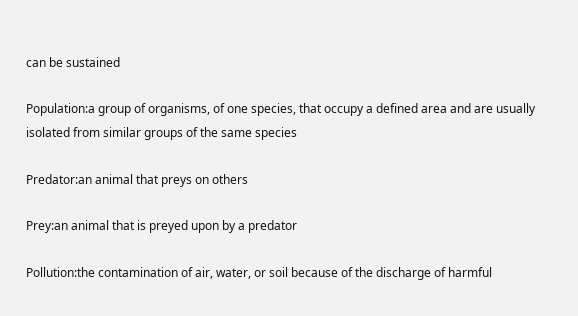can be sustained

Population:a group of organisms, of one species, that occupy a defined area and are usually isolated from similar groups of the same species

Predator:an animal that preys on others

Prey:an animal that is preyed upon by a predator

Pollution:the contamination of air, water, or soil because of the discharge of harmful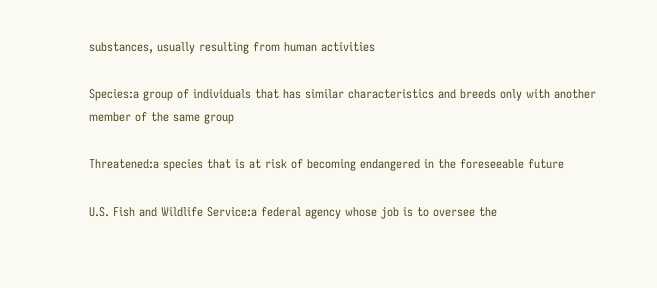substances, usually resulting from human activities

Species:a group of individuals that has similar characteristics and breeds only with another member of the same group

Threatened:a species that is at risk of becoming endangered in the foreseeable future

U.S. Fish and Wildlife Service:a federal agency whose job is to oversee the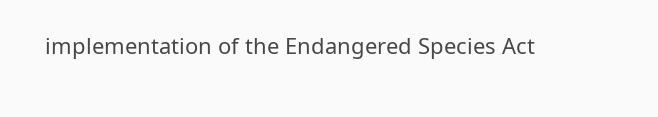implementation of the Endangered Species Act